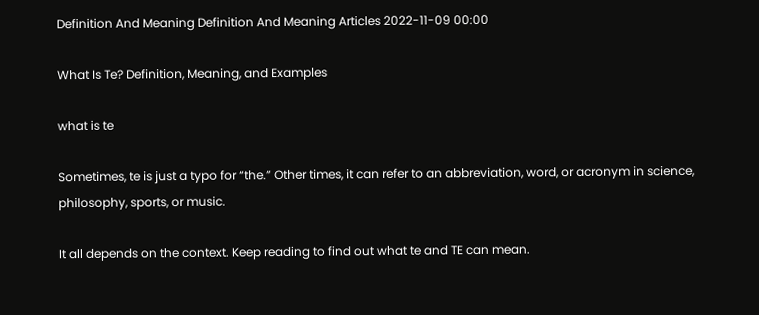Definition And Meaning Definition And Meaning Articles 2022-11-09 00:00

What Is Te? Definition, Meaning, and Examples

what is te

Sometimes, te is just a typo for “the.” Other times, it can refer to an abbreviation, word, or acronym in science, philosophy, sports, or music.

It all depends on the context. Keep reading to find out what te and TE can mean.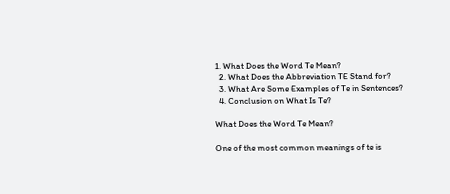1. What Does the Word Te Mean?
  2. What Does the Abbreviation TE Stand for?
  3. What Are Some Examples of Te in Sentences?
  4. Conclusion on What Is Te?

What Does the Word Te Mean?

One of the most common meanings of te is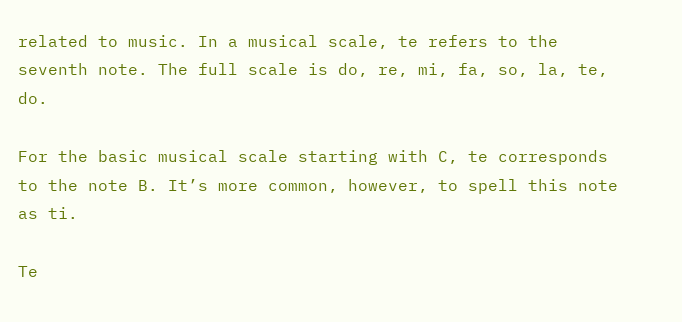related to music. In a musical scale, te refers to the seventh note. The full scale is do, re, mi, fa, so, la, te, do.

For the basic musical scale starting with C, te corresponds to the note B. It’s more common, however, to spell this note as ti.

Te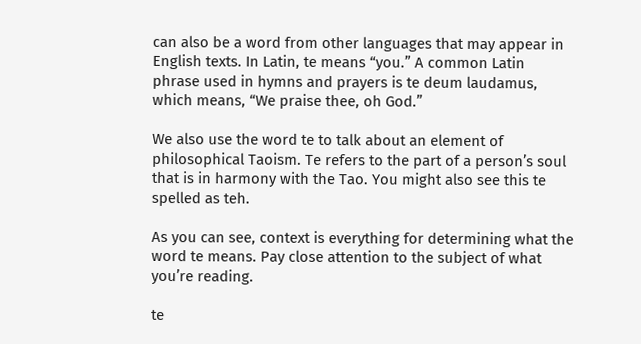can also be a word from other languages that may appear in English texts. In Latin, te means “you.” A common Latin phrase used in hymns and prayers is te deum laudamus, which means, “We praise thee, oh God.”

We also use the word te to talk about an element of philosophical Taoism. Te refers to the part of a person’s soul that is in harmony with the Tao. You might also see this te spelled as teh.

As you can see, context is everything for determining what the word te means. Pay close attention to the subject of what you’re reading.

te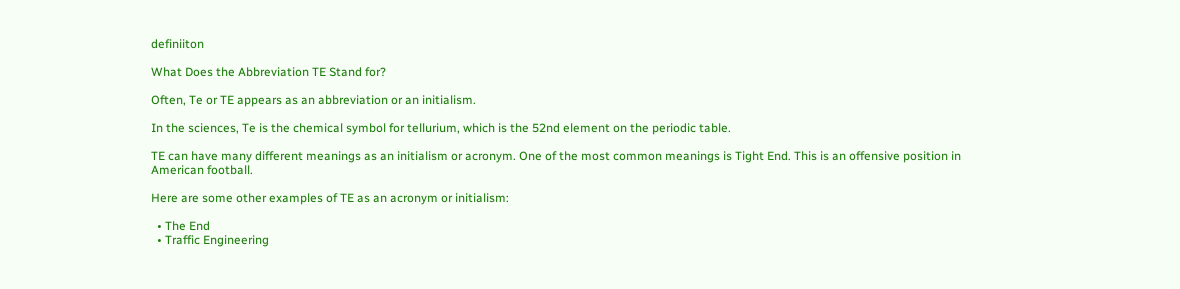definiiton

What Does the Abbreviation TE Stand for?

Often, Te or TE appears as an abbreviation or an initialism.

In the sciences, Te is the chemical symbol for tellurium, which is the 52nd element on the periodic table.

TE can have many different meanings as an initialism or acronym. One of the most common meanings is Tight End. This is an offensive position in American football.

Here are some other examples of TE as an acronym or initialism:

  • The End
  • Traffic Engineering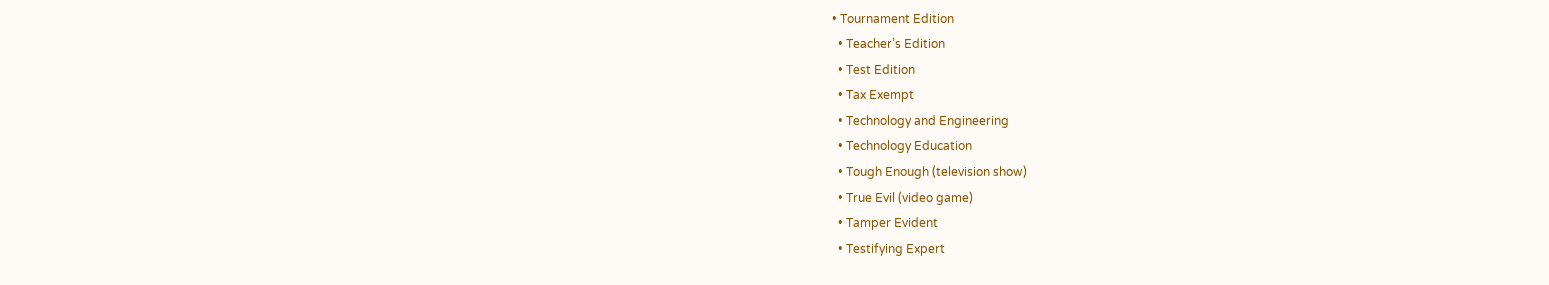• Tournament Edition
  • Teacher’s Edition
  • Test Edition
  • Tax Exempt
  • Technology and Engineering
  • Technology Education
  • Tough Enough (television show)
  • True Evil (video game)
  • Tamper Evident
  • Testifying Expert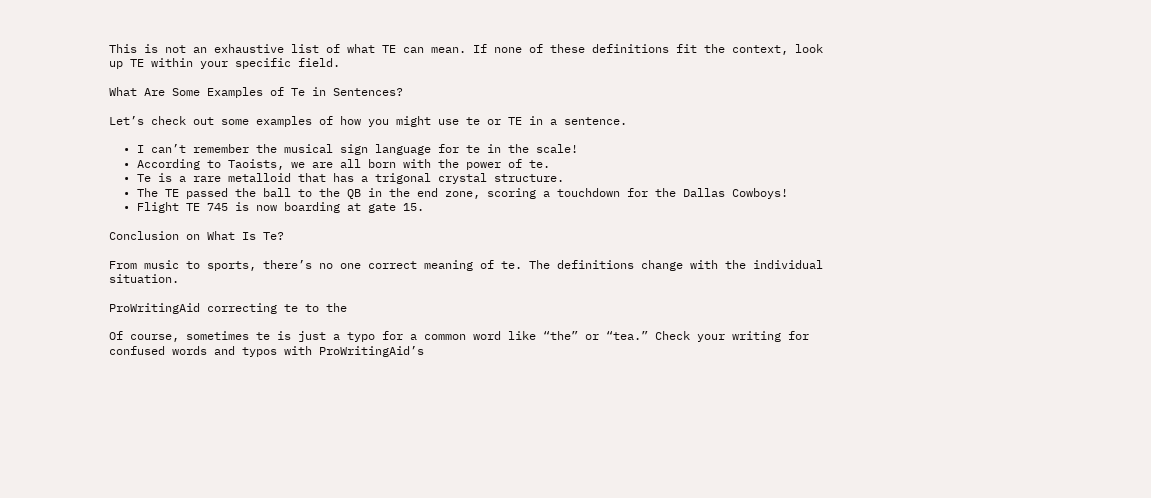This is not an exhaustive list of what TE can mean. If none of these definitions fit the context, look up TE within your specific field.

What Are Some Examples of Te in Sentences?

Let’s check out some examples of how you might use te or TE in a sentence.

  • I can’t remember the musical sign language for te in the scale!
  • According to Taoists, we are all born with the power of te.
  • Te is a rare metalloid that has a trigonal crystal structure.
  • The TE passed the ball to the QB in the end zone, scoring a touchdown for the Dallas Cowboys!
  • Flight TE 745 is now boarding at gate 15.

Conclusion on What Is Te?

From music to sports, there’s no one correct meaning of te. The definitions change with the individual situation.

ProWritingAid correcting te to the

Of course, sometimes te is just a typo for a common word like “the” or “tea.” Check your writing for confused words and typos with ProWritingAid’s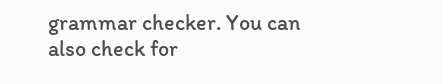grammar checker. You can also check for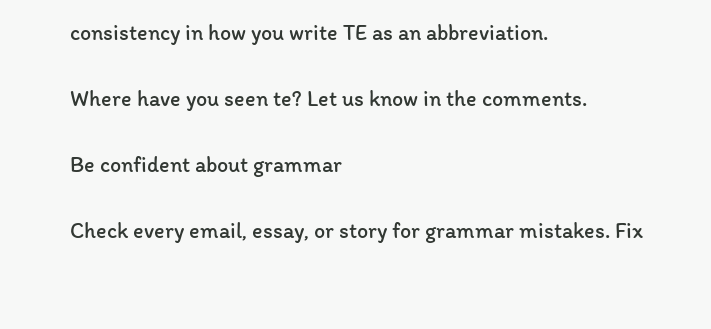consistency in how you write TE as an abbreviation.

Where have you seen te? Let us know in the comments.

Be confident about grammar

Check every email, essay, or story for grammar mistakes. Fix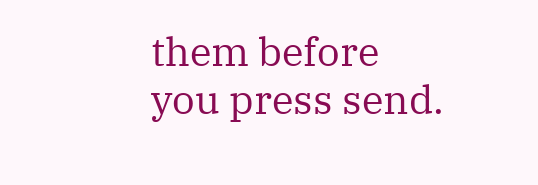them before you press send.